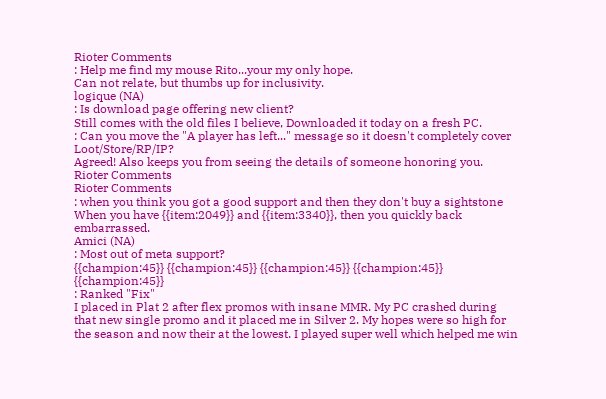Rioter Comments
: Help me find my mouse Rito...your my only hope.
Can not relate, but thumbs up for inclusivity.
logique (NA)
: Is download page offering new client?
Still comes with the old files I believe, Downloaded it today on a fresh PC.
: Can you move the "A player has left..." message so it doesn't completely cover Loot/Store/RP/IP?
Agreed! Also keeps you from seeing the details of someone honoring you.
Rioter Comments
Rioter Comments
: when you think you got a good support and then they don't buy a sightstone
When you have {{item:2049}} and {{item:3340}}, then you quickly back embarrassed.
Amici (NA)
: Most out of meta support?
{{champion:45}} {{champion:45}} {{champion:45}} {{champion:45}} {{champion:45}}
: Ranked "Fix"
I placed in Plat 2 after flex promos with insane MMR. My PC crashed during that new single promo and it placed me in Silver 2. My hopes were so high for the season and now their at the lowest. I played super well which helped me win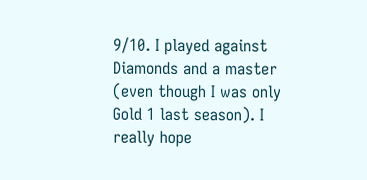9/10. I played against Diamonds and a master (even though I was only Gold 1 last season). I really hope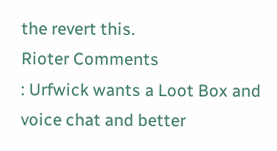the revert this.
Rioter Comments
: Urfwick wants a Loot Box and voice chat and better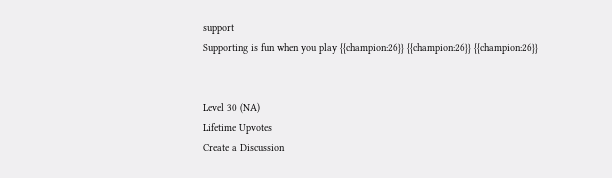support
Supporting is fun when you play {{champion:26}} {{champion:26}} {{champion:26}}


Level 30 (NA)
Lifetime Upvotes
Create a Discussion